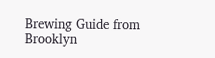Brewing Guide from Brooklyn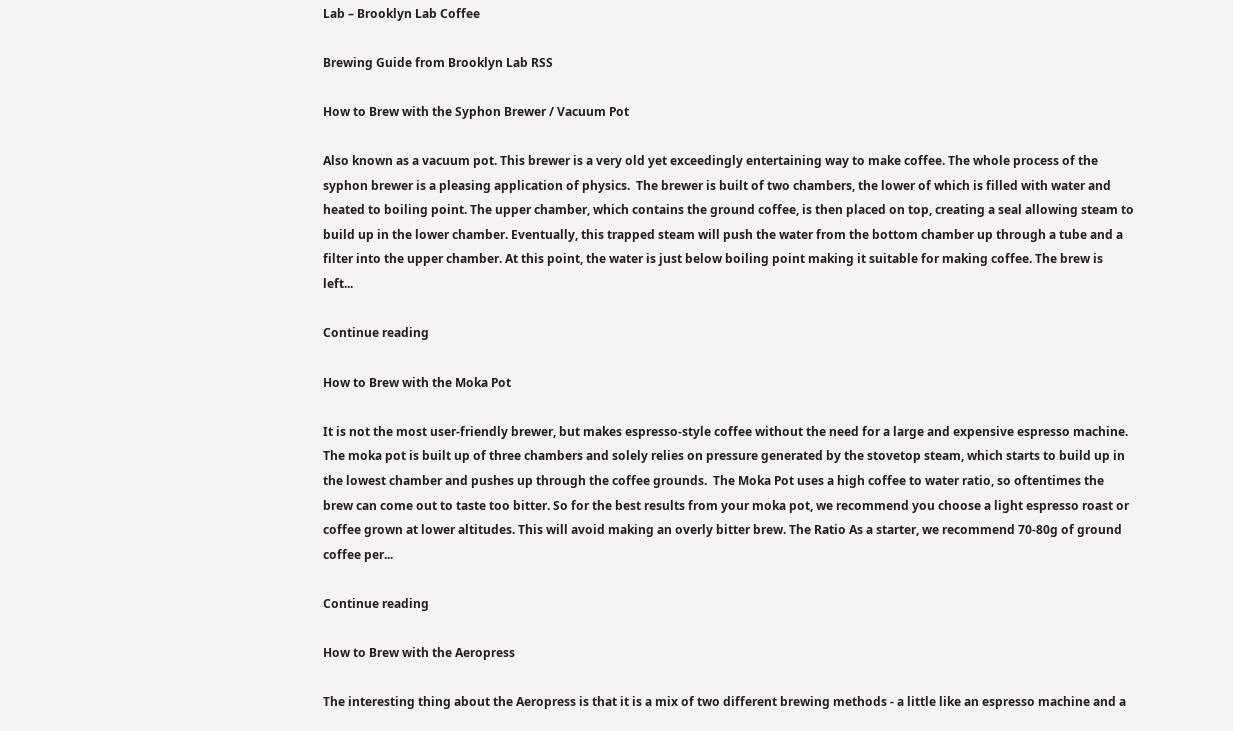Lab – Brooklyn Lab Coffee

Brewing Guide from Brooklyn Lab RSS

How to Brew with the Syphon Brewer / Vacuum Pot

Also known as a vacuum pot. This brewer is a very old yet exceedingly entertaining way to make coffee. The whole process of the syphon brewer is a pleasing application of physics.  The brewer is built of two chambers, the lower of which is filled with water and heated to boiling point. The upper chamber, which contains the ground coffee, is then placed on top, creating a seal allowing steam to build up in the lower chamber. Eventually, this trapped steam will push the water from the bottom chamber up through a tube and a filter into the upper chamber. At this point, the water is just below boiling point making it suitable for making coffee. The brew is left...

Continue reading

How to Brew with the Moka Pot

It is not the most user-friendly brewer, but makes espresso-style coffee without the need for a large and expensive espresso machine. The moka pot is built up of three chambers and solely relies on pressure generated by the stovetop steam, which starts to build up in the lowest chamber and pushes up through the coffee grounds.  The Moka Pot uses a high coffee to water ratio, so oftentimes the brew can come out to taste too bitter. So for the best results from your moka pot, we recommend you choose a light espresso roast or coffee grown at lower altitudes. This will avoid making an overly bitter brew. The Ratio As a starter, we recommend 70-80g of ground coffee per...

Continue reading

How to Brew with the Aeropress

The interesting thing about the Aeropress is that it is a mix of two different brewing methods - a little like an espresso machine and a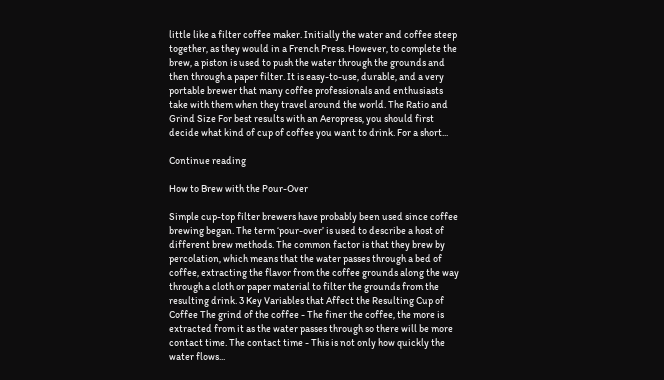little like a filter coffee maker. Initially the water and coffee steep together, as they would in a French Press. However, to complete the brew, a piston is used to push the water through the grounds and then through a paper filter. It is easy-to-use, durable, and a very portable brewer that many coffee professionals and enthusiasts take with them when they travel around the world. The Ratio and Grind Size For best results with an Aeropress, you should first decide what kind of cup of coffee you want to drink. For a short...

Continue reading

How to Brew with the Pour-Over

Simple cup-top filter brewers have probably been used since coffee brewing began. The term ‘pour-over’ is used to describe a host of different brew methods. The common factor is that they brew by percolation, which means that the water passes through a bed of coffee, extracting the flavor from the coffee grounds along the way through a cloth or paper material to filter the grounds from the resulting drink. 3 Key Variables that Affect the Resulting Cup of Coffee The grind of the coffee - The finer the coffee, the more is extracted from it as the water passes through so there will be more contact time. The contact time - This is not only how quickly the water flows...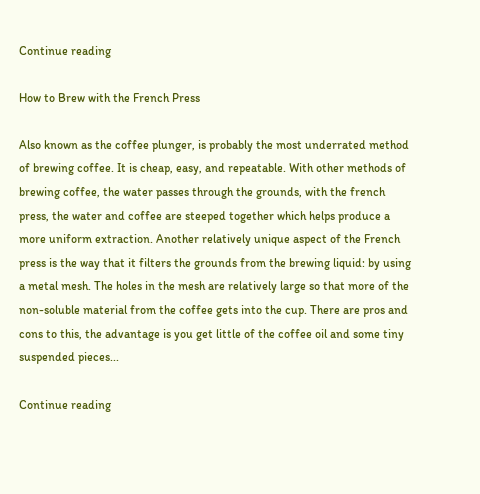Continue reading

How to Brew with the French Press

Also known as the coffee plunger, is probably the most underrated method of brewing coffee. It is cheap, easy, and repeatable. With other methods of brewing coffee, the water passes through the grounds, with the french press, the water and coffee are steeped together which helps produce a more uniform extraction. Another relatively unique aspect of the French press is the way that it filters the grounds from the brewing liquid: by using a metal mesh. The holes in the mesh are relatively large so that more of the non-soluble material from the coffee gets into the cup. There are pros and cons to this, the advantage is you get little of the coffee oil and some tiny suspended pieces...

Continue reading